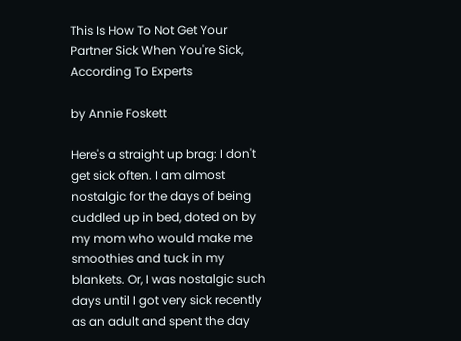This Is How To Not Get Your Partner Sick When You're Sick, According To Experts

by Annie Foskett

Here's a straight up brag: I don't get sick often. I am almost nostalgic for the days of being cuddled up in bed, doted on by my mom who would make me smoothies and tuck in my blankets. Or, I was nostalgic such days until I got very sick recently as an adult and spent the day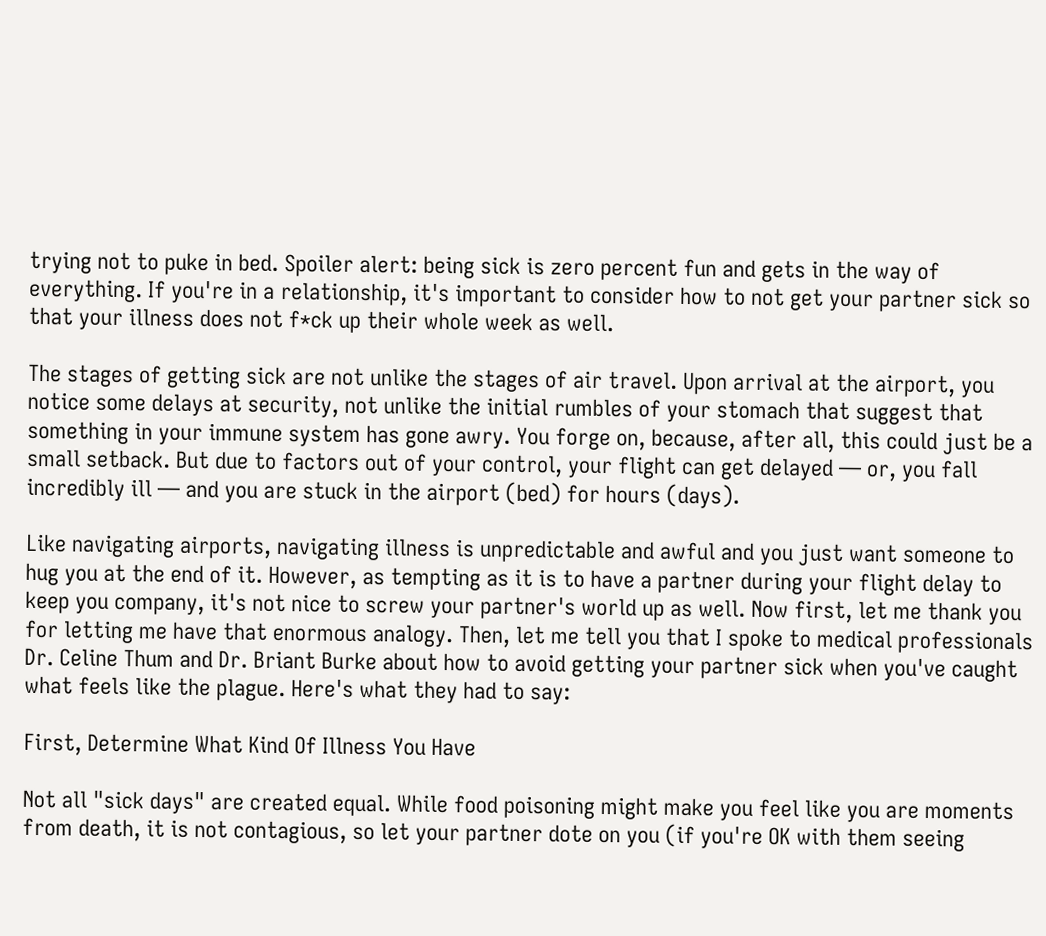trying not to puke in bed. Spoiler alert: being sick is zero percent fun and gets in the way of everything. If you're in a relationship, it's important to consider how to not get your partner sick so that your illness does not f*ck up their whole week as well.

The stages of getting sick are not unlike the stages of air travel. Upon arrival at the airport, you notice some delays at security, not unlike the initial rumbles of your stomach that suggest that something in your immune system has gone awry. You forge on, because, after all, this could just be a small setback. But due to factors out of your control, your flight can get delayed — or, you fall incredibly ill — and you are stuck in the airport (bed) for hours (days).

Like navigating airports, navigating illness is unpredictable and awful and you just want someone to hug you at the end of it. However, as tempting as it is to have a partner during your flight delay to keep you company, it's not nice to screw your partner's world up as well. Now first, let me thank you for letting me have that enormous analogy. Then, let me tell you that I spoke to medical professionals Dr. Celine Thum and Dr. Briant Burke about how to avoid getting your partner sick when you've caught what feels like the plague. Here's what they had to say:

First, Determine What Kind Of Illness You Have

Not all "sick days" are created equal. While food poisoning might make you feel like you are moments from death, it is not contagious, so let your partner dote on you (if you're OK with them seeing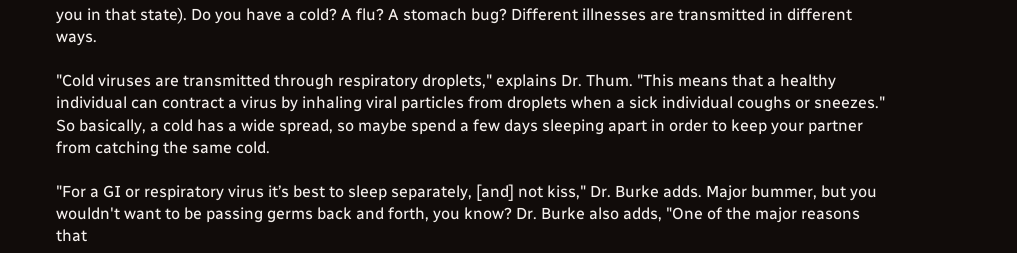you in that state). Do you have a cold? A flu? A stomach bug? Different illnesses are transmitted in different ways.

"Cold viruses are transmitted through respiratory droplets," explains Dr. Thum. "This means that a healthy individual can contract a virus by inhaling viral particles from droplets when a sick individual coughs or sneezes." So basically, a cold has a wide spread, so maybe spend a few days sleeping apart in order to keep your partner from catching the same cold.

"For a GI or respiratory virus it’s best to sleep separately, [and] not kiss," Dr. Burke adds. Major bummer, but you wouldn't want to be passing germs back and forth, you know? Dr. Burke also adds, "One of the major reasons that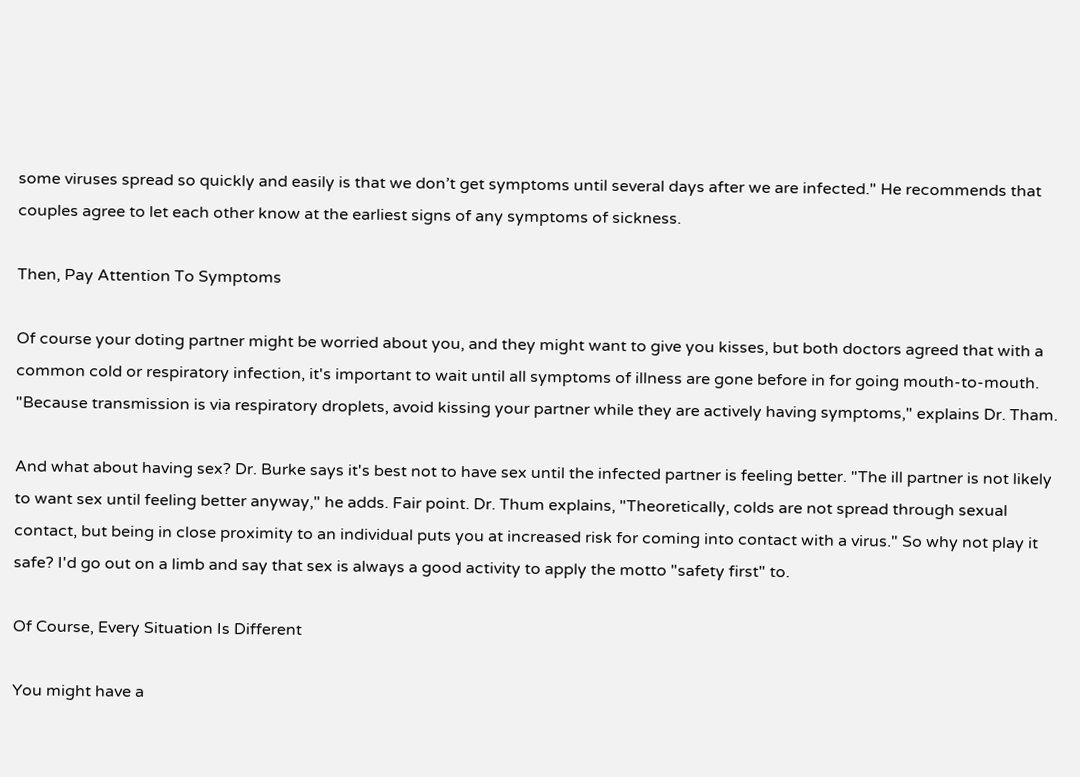some viruses spread so quickly and easily is that we don’t get symptoms until several days after we are infected." He recommends that couples agree to let each other know at the earliest signs of any symptoms of sickness.

Then, Pay Attention To Symptoms

Of course your doting partner might be worried about you, and they might want to give you kisses, but both doctors agreed that with a common cold or respiratory infection, it's important to wait until all symptoms of illness are gone before in for going mouth-to-mouth. "Because transmission is via respiratory droplets, avoid kissing your partner while they are actively having symptoms," explains Dr. Tham.

And what about having sex? Dr. Burke says it's best not to have sex until the infected partner is feeling better. "The ill partner is not likely to want sex until feeling better anyway," he adds. Fair point. Dr. Thum explains, "Theoretically, colds are not spread through sexual contact, but being in close proximity to an individual puts you at increased risk for coming into contact with a virus." So why not play it safe? I'd go out on a limb and say that sex is always a good activity to apply the motto "safety first" to.

Of Course, Every Situation Is Different

You might have a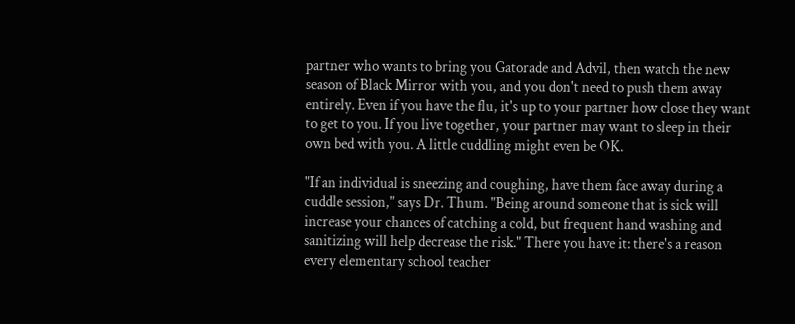partner who wants to bring you Gatorade and Advil, then watch the new season of Black Mirror with you, and you don't need to push them away entirely. Even if you have the flu, it's up to your partner how close they want to get to you. If you live together, your partner may want to sleep in their own bed with you. A little cuddling might even be OK.

"If an individual is sneezing and coughing, have them face away during a cuddle session," says Dr. Thum. "Being around someone that is sick will increase your chances of catching a cold, but frequent hand washing and sanitizing will help decrease the risk." There you have it: there's a reason every elementary school teacher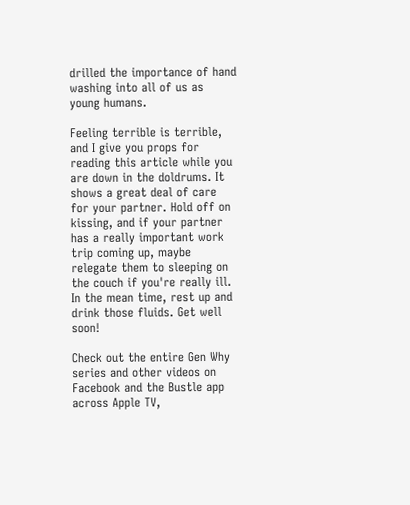drilled the importance of hand washing into all of us as young humans.

Feeling terrible is terrible, and I give you props for reading this article while you are down in the doldrums. It shows a great deal of care for your partner. Hold off on kissing, and if your partner has a really important work trip coming up, maybe relegate them to sleeping on the couch if you're really ill. In the mean time, rest up and drink those fluids. Get well soon!

Check out the entire Gen Why series and other videos on Facebook and the Bustle app across Apple TV,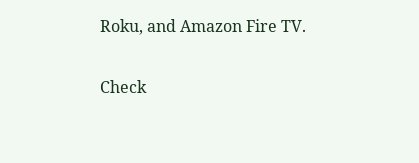Roku, and Amazon Fire TV.

Check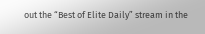out the “Best of Elite Daily” stream in the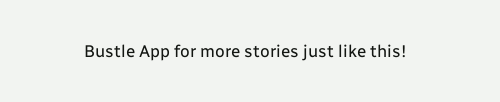Bustle App for more stories just like this!